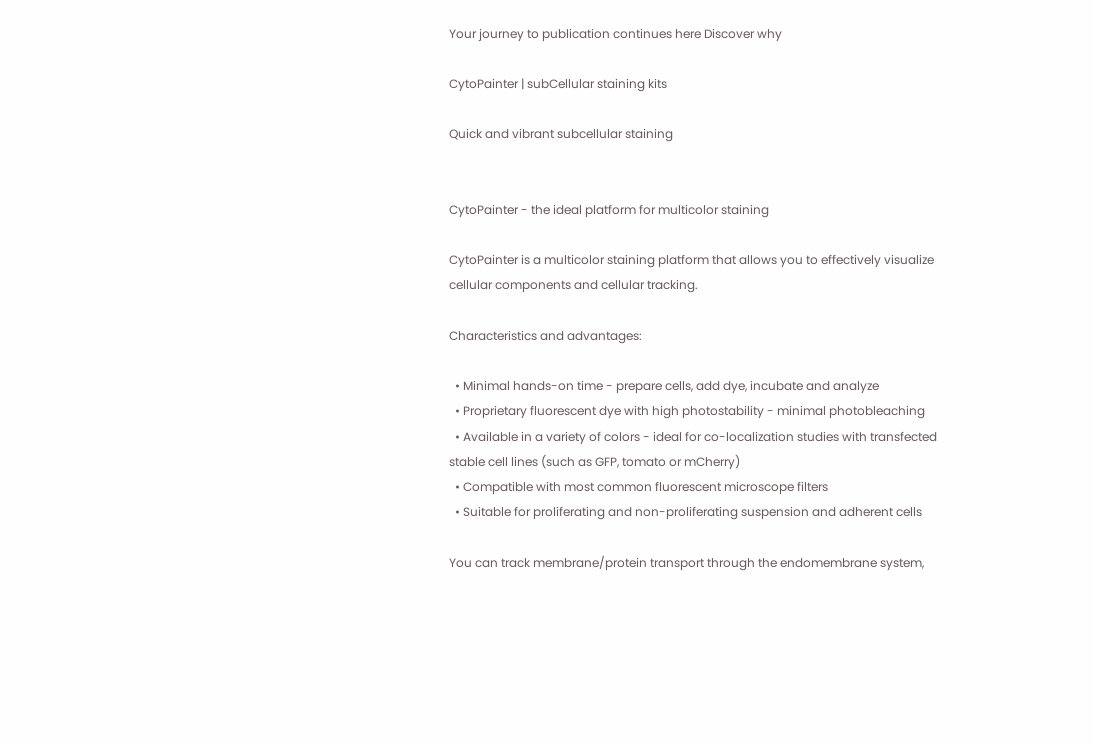Your journey to publication continues here Discover why

CytoPainter | subCellular staining kits

Quick and vibrant subcellular staining


CytoPainter - the ideal platform for multicolor staining

CytoPainter is a multicolor staining platform that allows you to effectively visualize cellular components and cellular tracking.

Characteristics and advantages:

  • Minimal hands-on time - prepare cells, add dye, incubate and analyze
  • Proprietary fluorescent dye with high photostability - minimal photobleaching
  • Available in a variety of colors - ideal for co-localization studies with transfected stable cell lines (such as GFP, tomato or mCherry)
  • Compatible with most common fluorescent microscope filters
  • Suitable for proliferating and non-proliferating suspension and adherent cells

You can track membrane/protein transport through the endomembrane system,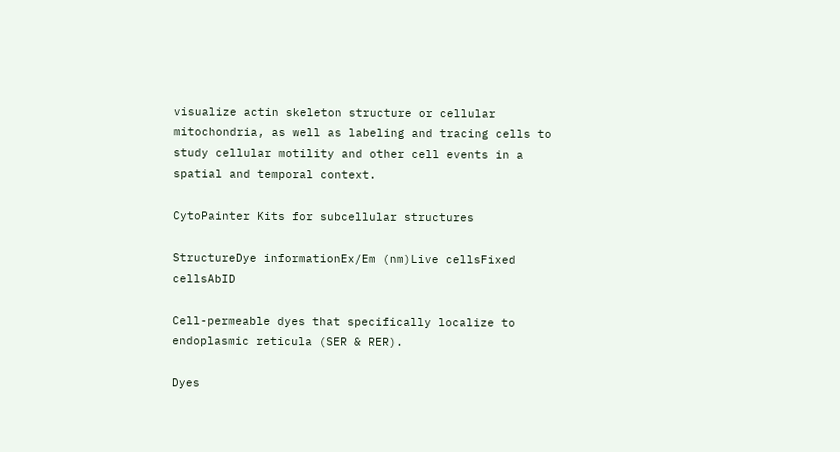visualize actin skeleton structure or cellular mitochondria, as well as labeling and tracing cells to study cellular motility and other cell events in a spatial and temporal context.

CytoPainter Kits for subcellular structures

StructureDye informationEx/Em (nm)Live cellsFixed cellsAbID

Cell-permeable dyes that specifically localize to endoplasmic reticula (SER & RER).

Dyes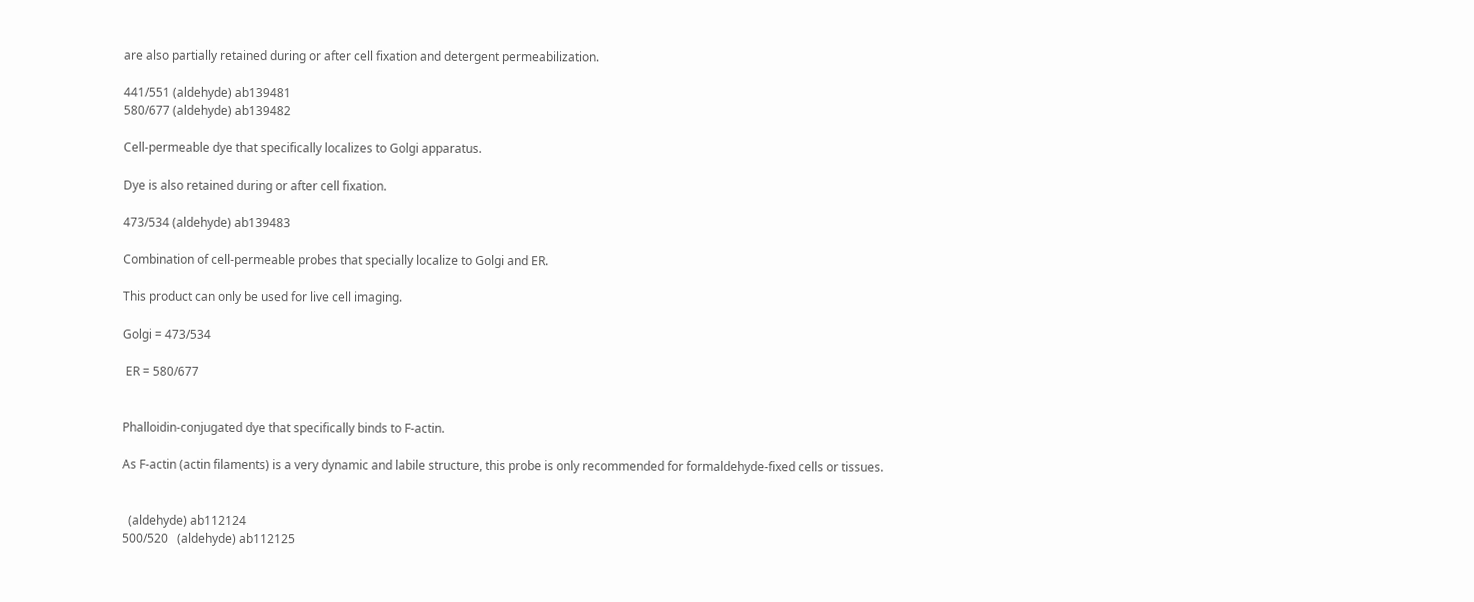are also partially retained during or after cell fixation and detergent permeabilization.

441/551 (aldehyde) ab139481
580/677 (aldehyde) ab139482

Cell-permeable dye that specifically localizes to Golgi apparatus.

Dye is also retained during or after cell fixation.

473/534 (aldehyde) ab139483

Combination of cell-permeable probes that specially localize to Golgi and ER.

This product can only be used for live cell imaging.

Golgi = 473/534

 ER = 580/677


Phalloidin-conjugated dye that specifically binds to F-actin.

As F-actin (actin filaments) is a very dynamic and labile structure, this probe is only recommended for formaldehyde-fixed cells or tissues.


  (aldehyde) ab112124
500/520   (aldehyde) ab112125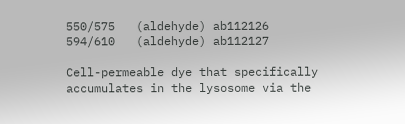550/575   (aldehyde) ab112126
594/610   (aldehyde) ab112127

Cell-permeable dye that specifically accumulates in the lysosome via the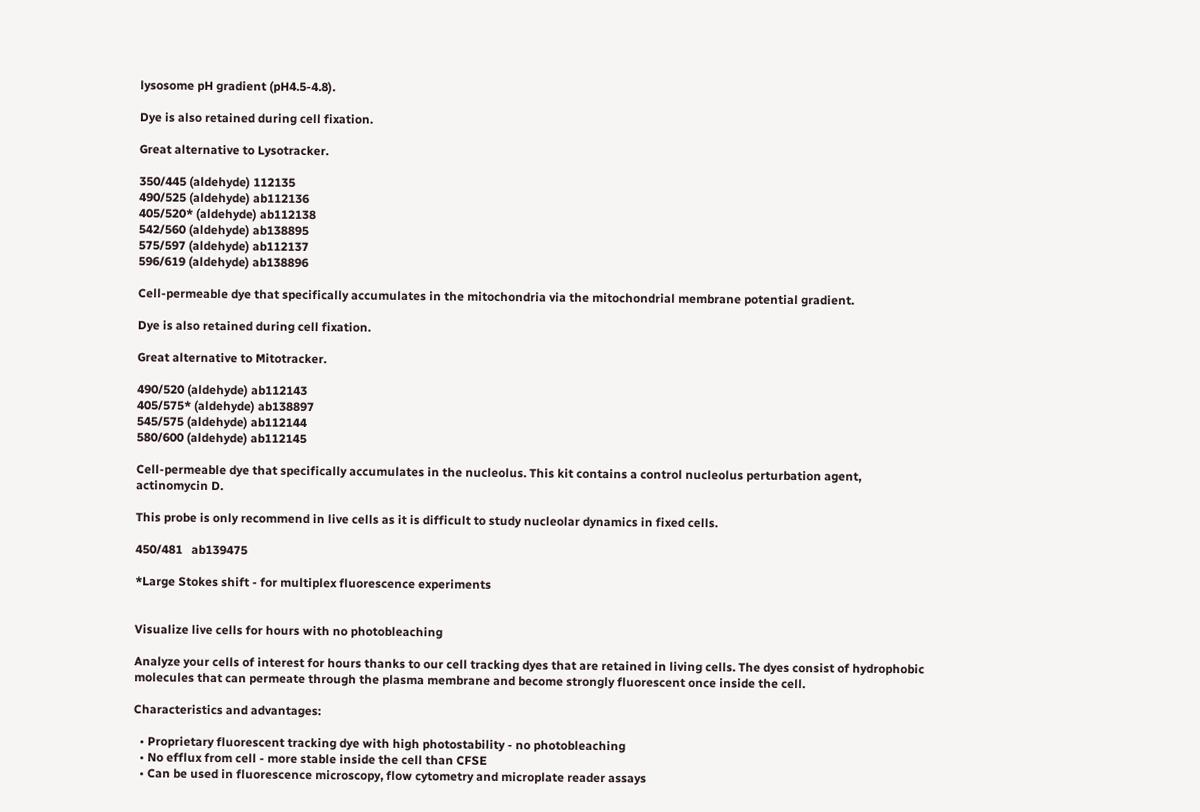lysosome pH gradient (pH4.5-4.8).

Dye is also retained during cell fixation.

Great alternative to Lysotracker.

350/445 (aldehyde) 112135
490/525 (aldehyde) ab112136
405/520* (aldehyde) ab112138
542/560 (aldehyde) ab138895
575/597 (aldehyde) ab112137
596/619 (aldehyde) ab138896

Cell-permeable dye that specifically accumulates in the mitochondria via the mitochondrial membrane potential gradient.

Dye is also retained during cell fixation.

Great alternative to Mitotracker.

490/520 (aldehyde) ab112143
405/575* (aldehyde) ab138897
545/575 (aldehyde) ab112144
580/600 (aldehyde) ab112145

Cell-permeable dye that specifically accumulates in the nucleolus. This kit contains a control nucleolus perturbation agent, actinomycin D.

This probe is only recommend in live cells as it is difficult to study nucleolar dynamics in fixed cells.

450/481   ab139475

*Large Stokes shift - for multiplex fluorescence experiments


Visualize live cells for hours with no photobleaching

Analyze your cells of interest for hours thanks to our cell tracking dyes that are retained in living cells. The dyes consist of hydrophobic molecules that can permeate through the plasma membrane and become strongly fluorescent once inside the cell.

Characteristics and advantages:

  • Proprietary fluorescent tracking dye with high photostability - no photobleaching
  • No efflux from cell - more stable inside the cell than CFSE
  • Can be used in fluorescence microscopy, flow cytometry and microplate reader assays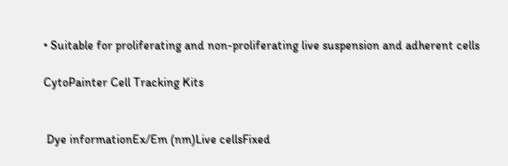• Suitable for proliferating and non-proliferating live suspension and adherent cells

CytoPainter Cell Tracking Kits


 Dye informationEx/Em (nm)Live cellsFixed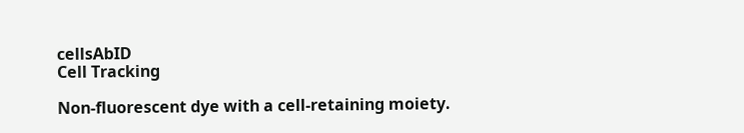cellsAbID
Cell Tracking

Non-fluorescent dye with a cell-retaining moiety.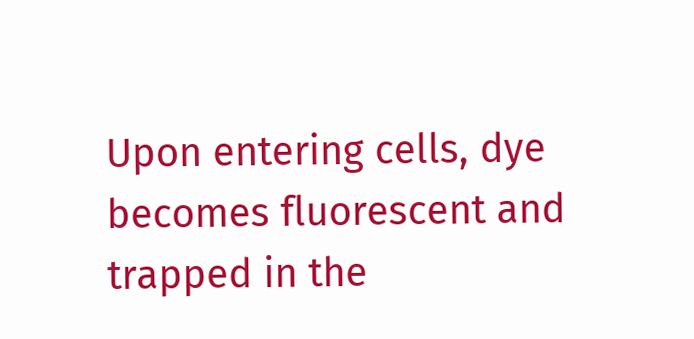Upon entering cells, dye becomes fluorescent and trapped in the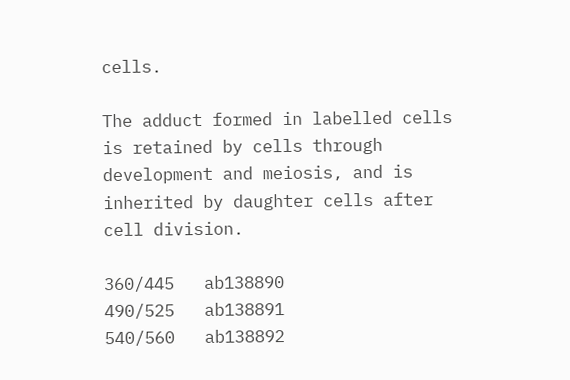cells.

The adduct formed in labelled cells is retained by cells through development and meiosis, and is inherited by daughter cells after cell division.

360/445   ab138890
490/525   ab138891
540/560   ab138892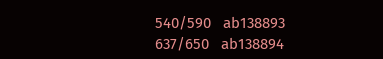540/590   ab138893
637/650   ab138894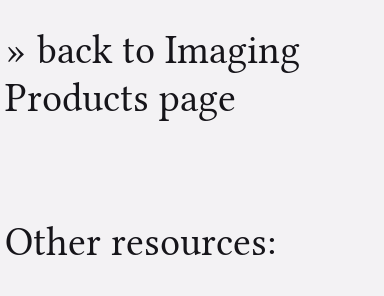» back to Imaging Products page


Other resources: